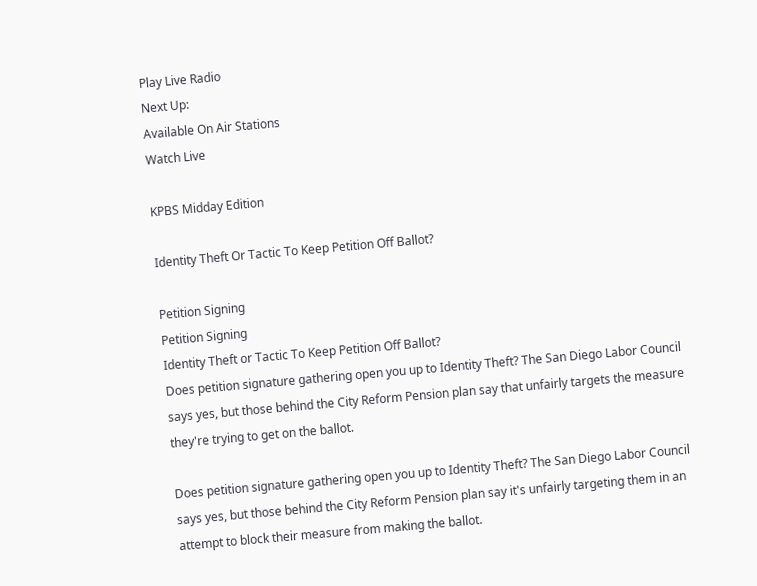Play Live Radio
Next Up:
Available On Air Stations
Watch Live

KPBS Midday Edition

Identity Theft Or Tactic To Keep Petition Off Ballot?

Petition Signing
Petition Signing
Identity Theft or Tactic To Keep Petition Off Ballot?
Does petition signature gathering open you up to Identity Theft? The San Diego Labor Council says yes, but those behind the City Reform Pension plan say that unfairly targets the measure they're trying to get on the ballot.

Does petition signature gathering open you up to Identity Theft? The San Diego Labor Council says yes, but those behind the City Reform Pension plan say it's unfairly targeting them in an attempt to block their measure from making the ballot.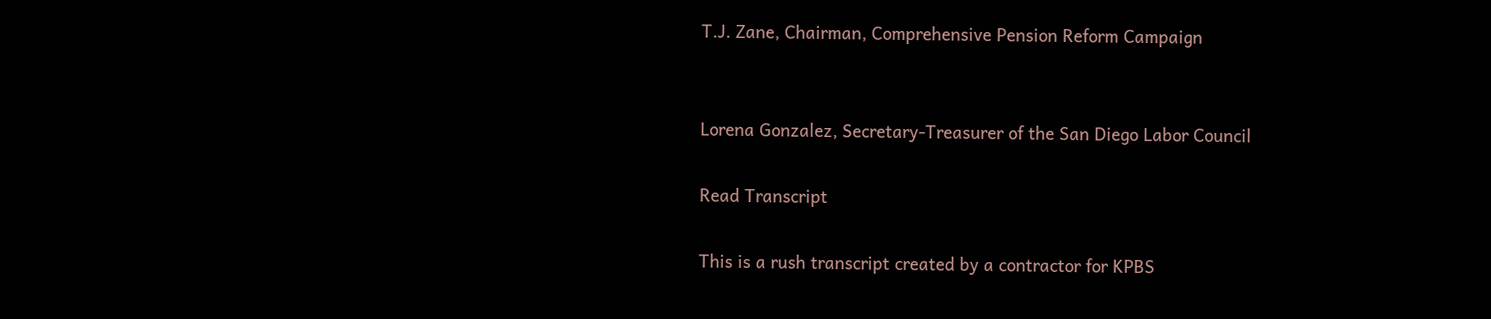T.J. Zane, Chairman, Comprehensive Pension Reform Campaign


Lorena Gonzalez, Secretary-Treasurer of the San Diego Labor Council

Read Transcript

This is a rush transcript created by a contractor for KPBS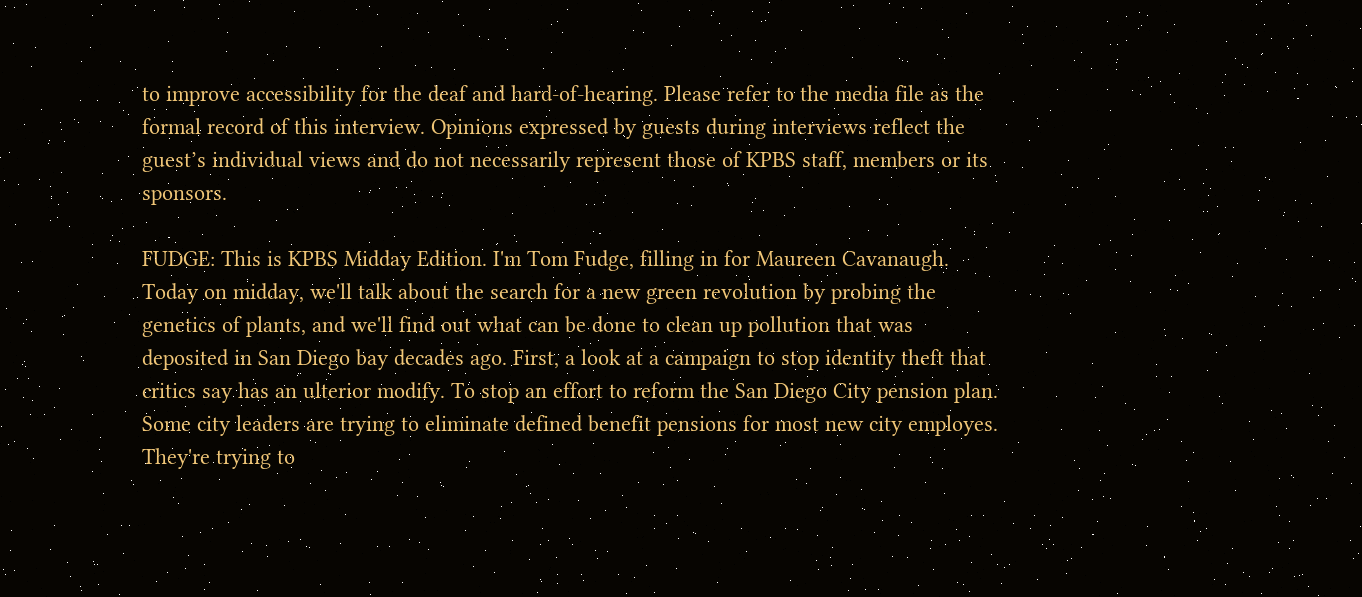to improve accessibility for the deaf and hard-of-hearing. Please refer to the media file as the formal record of this interview. Opinions expressed by guests during interviews reflect the guest’s individual views and do not necessarily represent those of KPBS staff, members or its sponsors.

FUDGE: This is KPBS Midday Edition. I'm Tom Fudge, filling in for Maureen Cavanaugh. Today on midday, we'll talk about the search for a new green revolution by probing the genetics of plants, and we'll find out what can be done to clean up pollution that was deposited in San Diego bay decades ago. First, a look at a campaign to stop identity theft that critics say has an ulterior modify. To stop an effort to reform the San Diego City pension plan. Some city leaders are trying to eliminate defined benefit pensions for most new city employes. They're trying to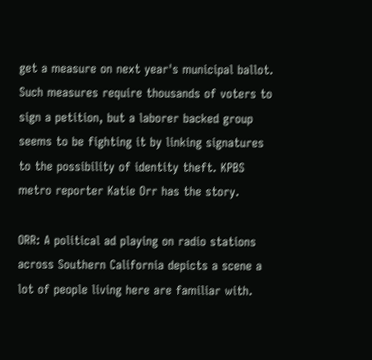get a measure on next year's municipal ballot. Such measures require thousands of voters to sign a petition, but a laborer backed group seems to be fighting it by linking signatures to the possibility of identity theft. KPBS metro reporter Katie Orr has the story.

ORR: A political ad playing on radio stations across Southern California depicts a scene a lot of people living here are familiar with.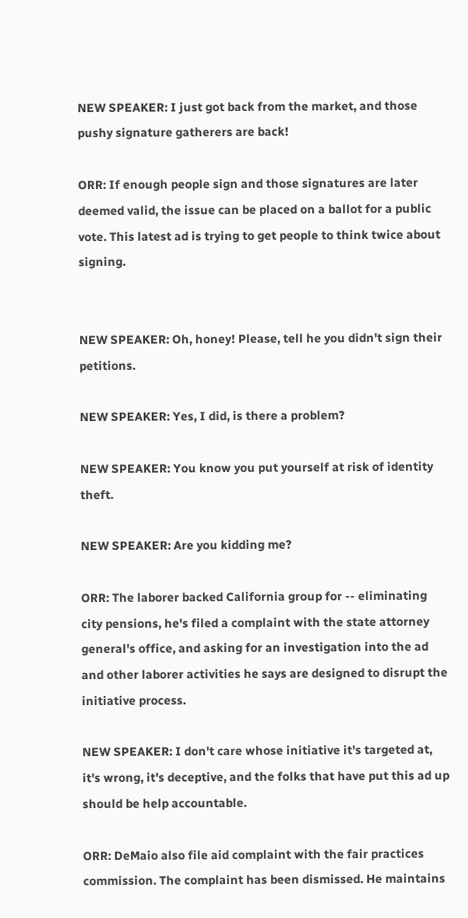NEW SPEAKER: I just got back from the market, and those pushy signature gatherers are back!

ORR: If enough people sign and those signatures are later deemed valid, the issue can be placed on a ballot for a public vote. This latest ad is trying to get people to think twice about signing.


NEW SPEAKER: Oh, honey! Please, tell he you didn't sign their petitions.

NEW SPEAKER: Yes, I did, is there a problem?

NEW SPEAKER: You know you put yourself at risk of identity theft.

NEW SPEAKER: Are you kidding me?

ORR: The laborer backed California group for -- eliminating city pensions, he's filed a complaint with the state attorney general's office, and asking for an investigation into the ad and other laborer activities he says are designed to disrupt the initiative process.

NEW SPEAKER: I don't care whose initiative it's targeted at, it's wrong, it's deceptive, and the folks that have put this ad up should be help accountable.

ORR: DeMaio also file aid complaint with the fair practices commission. The complaint has been dismissed. He maintains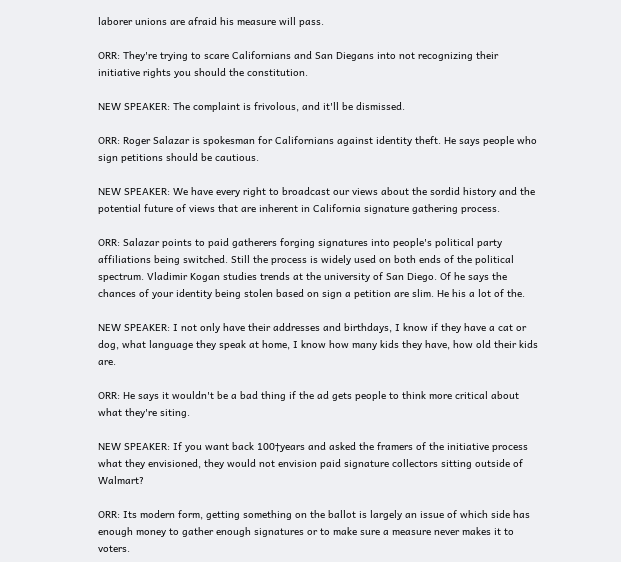laborer unions are afraid his measure will pass.

ORR: They're trying to scare Californians and San Diegans into not recognizing their initiative rights you should the constitution.

NEW SPEAKER: The complaint is frivolous, and it'll be dismissed.

ORR: Roger Salazar is spokesman for Californians against identity theft. He says people who sign petitions should be cautious.

NEW SPEAKER: We have every right to broadcast our views about the sordid history and the potential future of views that are inherent in California signature gathering process.

ORR: Salazar points to paid gatherers forging signatures into people's political party affiliations being switched. Still the process is widely used on both ends of the political spectrum. Vladimir Kogan studies trends at the university of San Diego. Of he says the chances of your identity being stolen based on sign a petition are slim. He his a lot of the.

NEW SPEAKER: I not only have their addresses and birthdays, I know if they have a cat or dog, what language they speak at home, I know how many kids they have, how old their kids are.

ORR: He says it wouldn't be a bad thing if the ad gets people to think more critical about what they're siting.

NEW SPEAKER: If you want back 100†years and asked the framers of the initiative process what they envisioned, they would not envision paid signature collectors sitting outside of Walmart?

ORR: Its modern form, getting something on the ballot is largely an issue of which side has enough money to gather enough signatures or to make sure a measure never makes it to voters.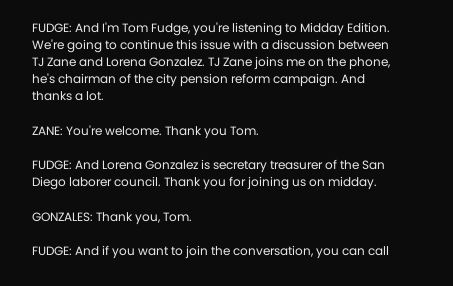FUDGE: And I'm Tom Fudge, you're listening to Midday Edition. We're going to continue this issue with a discussion between TJ Zane and Lorena Gonzalez. TJ Zane joins me on the phone, he's chairman of the city pension reform campaign. And thanks a lot.

ZANE: You're welcome. Thank you Tom.

FUDGE: And Lorena Gonzalez is secretary treasurer of the San Diego laborer council. Thank you for joining us on midday.

GONZALES: Thank you, Tom.

FUDGE: And if you want to join the conversation, you can call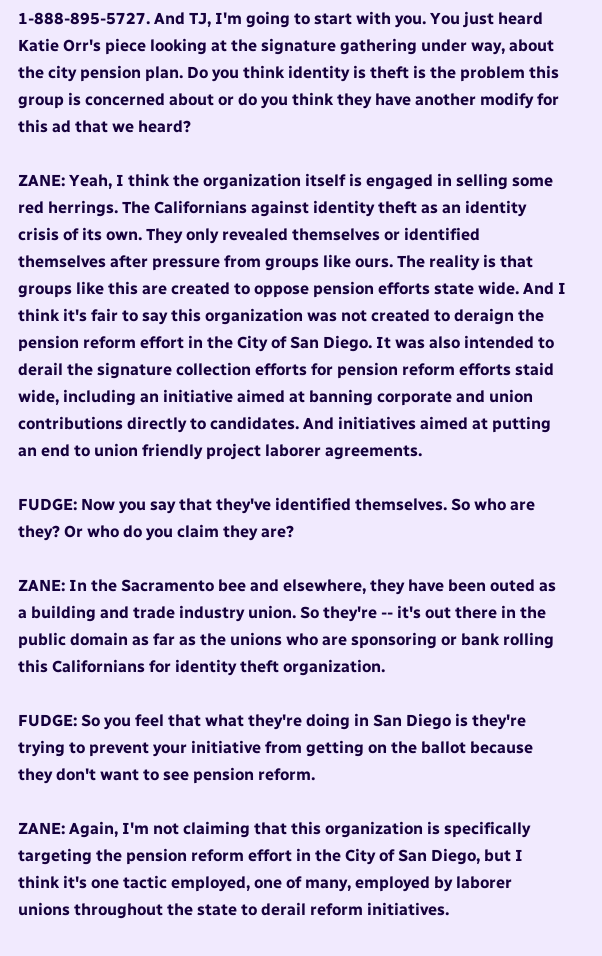1-888-895-5727. And TJ, I'm going to start with you. You just heard Katie Orr's piece looking at the signature gathering under way, about the city pension plan. Do you think identity is theft is the problem this group is concerned about or do you think they have another modify for this ad that we heard?

ZANE: Yeah, I think the organization itself is engaged in selling some red herrings. The Californians against identity theft as an identity crisis of its own. They only revealed themselves or identified themselves after pressure from groups like ours. The reality is that groups like this are created to oppose pension efforts state wide. And I think it's fair to say this organization was not created to deraign the pension reform effort in the City of San Diego. It was also intended to derail the signature collection efforts for pension reform efforts staid wide, including an initiative aimed at banning corporate and union contributions directly to candidates. And initiatives aimed at putting an end to union friendly project laborer agreements.

FUDGE: Now you say that they've identified themselves. So who are they? Or who do you claim they are?

ZANE: In the Sacramento bee and elsewhere, they have been outed as a building and trade industry union. So they're -- it's out there in the public domain as far as the unions who are sponsoring or bank rolling this Californians for identity theft organization.

FUDGE: So you feel that what they're doing in San Diego is they're trying to prevent your initiative from getting on the ballot because they don't want to see pension reform.

ZANE: Again, I'm not claiming that this organization is specifically targeting the pension reform effort in the City of San Diego, but I think it's one tactic employed, one of many, employed by laborer unions throughout the state to derail reform initiatives.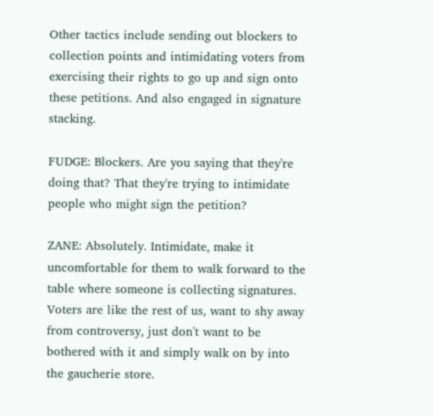Other tactics include sending out blockers to collection points and intimidating voters from exercising their rights to go up and sign onto these petitions. And also engaged in signature stacking.

FUDGE: Blockers. Are you saying that they're doing that? That they're trying to intimidate people who might sign the petition?

ZANE: Absolutely. Intimidate, make it uncomfortable for them to walk forward to the table where someone is collecting signatures. Voters are like the rest of us, want to shy away from controversy, just don't want to be bothered with it and simply walk on by into the gaucherie store.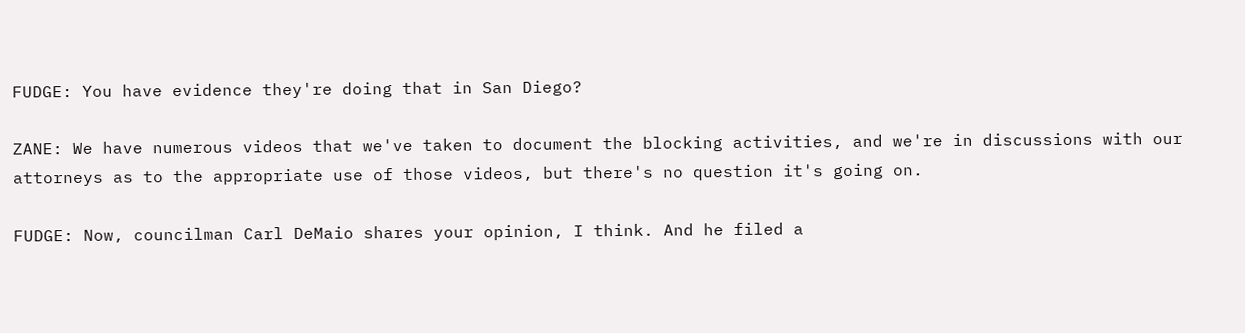FUDGE: You have evidence they're doing that in San Diego?

ZANE: We have numerous videos that we've taken to document the blocking activities, and we're in discussions with our attorneys as to the appropriate use of those videos, but there's no question it's going on.

FUDGE: Now, councilman Carl DeMaio shares your opinion, I think. And he filed a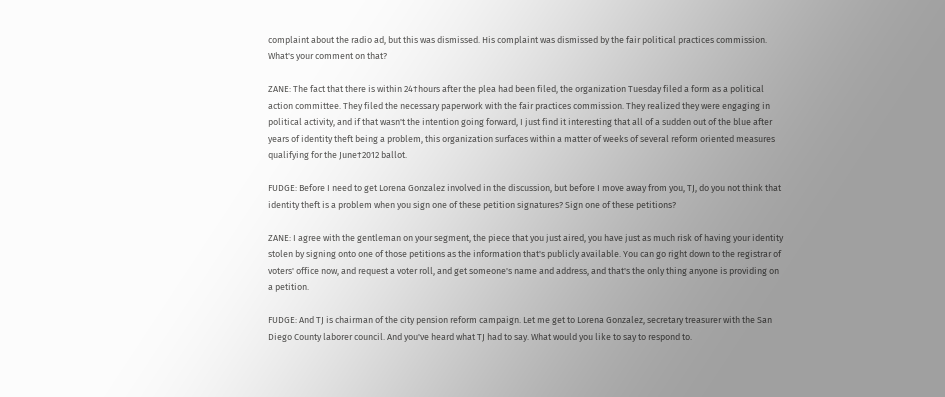complaint about the radio ad, but this was dismissed. His complaint was dismissed by the fair political practices commission. What's your comment on that?

ZANE: The fact that there is within 24†hours after the plea had been filed, the organization Tuesday filed a form as a political action committee. They filed the necessary paperwork with the fair practices commission. They realized they were engaging in political activity, and if that wasn't the intention going forward, I just find it interesting that all of a sudden out of the blue after years of identity theft being a problem, this organization surfaces within a matter of weeks of several reform oriented measures qualifying for the June†2012 ballot.

FUDGE: Before I need to get Lorena Gonzalez involved in the discussion, but before I move away from you, TJ, do you not think that identity theft is a problem when you sign one of these petition signatures? Sign one of these petitions?

ZANE: I agree with the gentleman on your segment, the piece that you just aired, you have just as much risk of having your identity stolen by signing onto one of those petitions as the information that's publicly available. You can go right down to the registrar of voters' office now, and request a voter roll, and get someone's name and address, and that's the only thing anyone is providing on a petition.

FUDGE: And TJ is chairman of the city pension reform campaign. Let me get to Lorena Gonzalez, secretary treasurer with the San Diego County laborer council. And you've heard what TJ had to say. What would you like to say to respond to.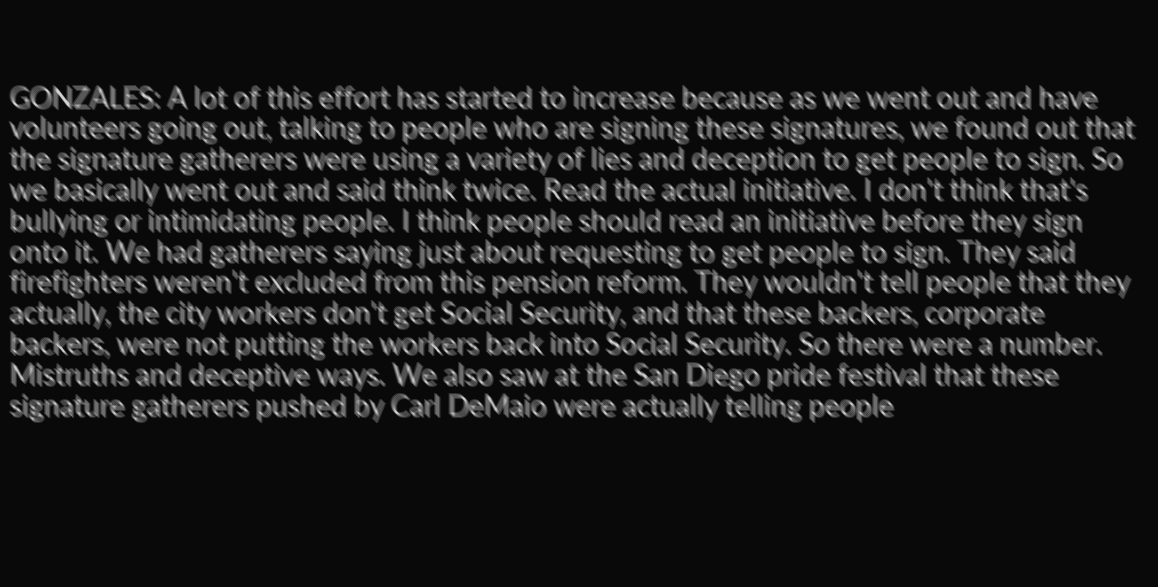GONZALES: A lot of this effort has started to increase because as we went out and have volunteers going out, talking to people who are signing these signatures, we found out that the signature gatherers were using a variety of lies and deception to get people to sign. So we basically went out and said think twice. Read the actual initiative. I don't think that's bullying or intimidating people. I think people should read an initiative before they sign onto it. We had gatherers saying just about requesting to get people to sign. They said firefighters weren't excluded from this pension reform. They wouldn't tell people that they actually, the city workers don't get Social Security, and that these backers, corporate backers, were not putting the workers back into Social Security. So there were a number. Mistruths and deceptive ways. We also saw at the San Diego pride festival that these signature gatherers pushed by Carl DeMaio were actually telling people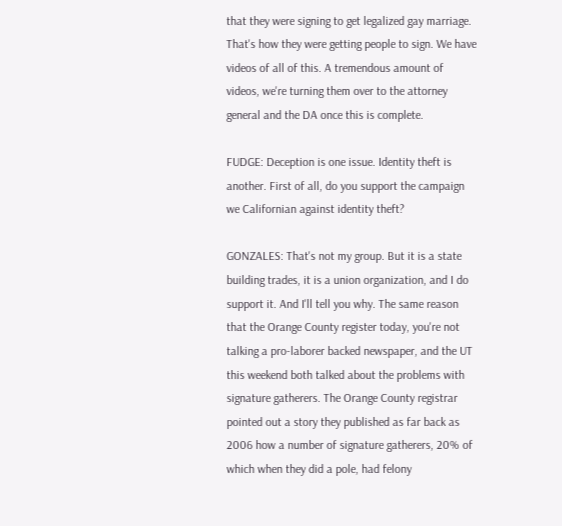that they were signing to get legalized gay marriage. That's how they were getting people to sign. We have videos of all of this. A tremendous amount of videos, we're turning them over to the attorney general and the DA once this is complete.

FUDGE: Deception is one issue. Identity theft is another. First of all, do you support the campaign we Californian against identity theft?

GONZALES: That's not my group. But it is a state building trades, it is a union organization, and I do support it. And I'll tell you why. The same reason that the Orange County register today, you're not talking a pro-laborer backed newspaper, and the UT this weekend both talked about the problems with signature gatherers. The Orange County registrar pointed out a story they published as far back as 2006 how a number of signature gatherers, 20% of which when they did a pole, had felony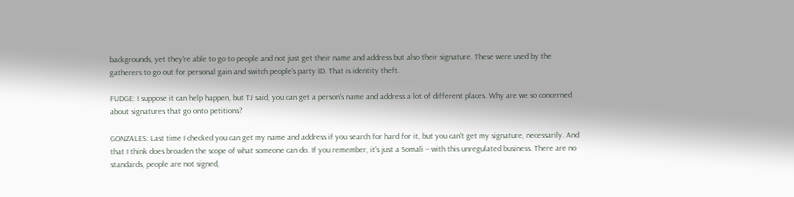backgrounds, yet they're able to go to people and not just get their name and address but also their signature. These were used by the gatherers to go out for personal gain and switch people's party ID. That is identity theft.

FUDGE: I suppose it can help happen, but TJ said, you can get a person's name and address a lot of different places. Why are we so concerned about signatures that go onto petitions?

GONZALES: Last time I checked you can get my name and address if you search for hard for it, but you can't get my signature, necessarily. And that I think does broaden the scope of what someone can do. If you remember, it's just a Somali -- with this unregulated business. There are no standards, people are not signed,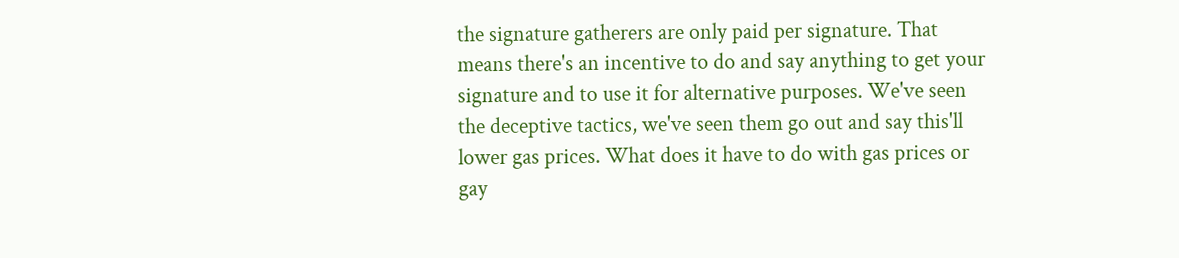the signature gatherers are only paid per signature. That means there's an incentive to do and say anything to get your signature and to use it for alternative purposes. We've seen the deceptive tactics, we've seen them go out and say this'll lower gas prices. What does it have to do with gas prices or gay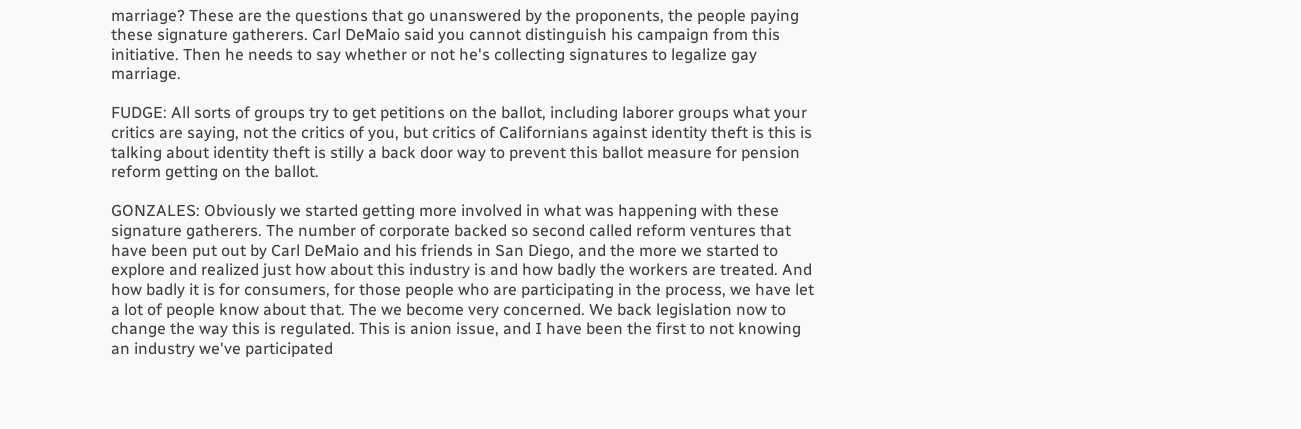marriage? These are the questions that go unanswered by the proponents, the people paying these signature gatherers. Carl DeMaio said you cannot distinguish his campaign from this initiative. Then he needs to say whether or not he's collecting signatures to legalize gay marriage.

FUDGE: All sorts of groups try to get petitions on the ballot, including laborer groups what your critics are saying, not the critics of you, but critics of Californians against identity theft is this is talking about identity theft is stilly a back door way to prevent this ballot measure for pension reform getting on the ballot.

GONZALES: Obviously we started getting more involved in what was happening with these signature gatherers. The number of corporate backed so second called reform ventures that have been put out by Carl DeMaio and his friends in San Diego, and the more we started to explore and realized just how about this industry is and how badly the workers are treated. And how badly it is for consumers, for those people who are participating in the process, we have let a lot of people know about that. The we become very concerned. We back legislation now to change the way this is regulated. This is anion issue, and I have been the first to not knowing an industry we've participated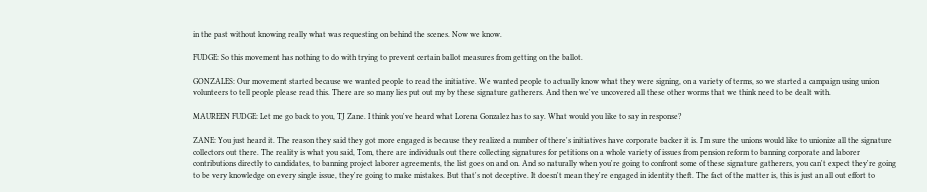in the past without knowing really what was requesting on behind the scenes. Now we know.

FUDGE: So this movement has nothing to do with trying to prevent certain ballot measures from getting on the ballot.

GONZALES: Our movement started because we wanted people to read the initiative. We wanted people to actually know what they were signing, on a variety of terms, so we started a campaign using union volunteers to tell people please read this. There are so many lies put out my by these signature gatherers. And then we've uncovered all these other worms that we think need to be dealt with.

MAUREEN FUDGE: Let me go back to you, TJ Zane. I think you've heard what Lorena Gonzalez has to say. What would you like to say in response?

ZANE: You just heard it. The reason they said they got more engaged is because they realized a number of there's initiatives have corporate backer it is. I'm sure the unions would like to unionize all the signature collectors out there. The reality is what you said, Tom, there are individuals out there collecting signatures for petitions on a whole variety of issues from pension reform to banning corporate and laborer contributions directly to candidates, to banning project laborer agreements, the list goes on and on. And so naturally when you're going to confront some of these signature gatherers, you can't expect they're going to be very knowledge on every single issue, they're going to make mistakes. But that's not deceptive. It doesn't mean they're engaged in identity theft. The fact of the matter is, this is just an all out effort to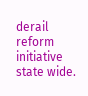derail reform initiative state wide.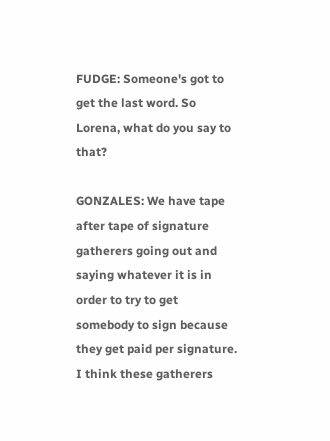FUDGE: Someone's got to get the last word. So Lorena, what do you say to that?

GONZALES: We have tape after tape of signature gatherers going out and saying whatever it is in order to try to get somebody to sign because they get paid per signature. I think these gatherers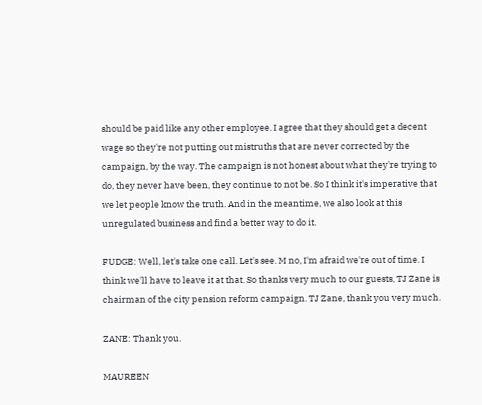should be paid like any other employee. I agree that they should get a decent wage so they're not putting out mistruths that are never corrected by the campaign, by the way. The campaign is not honest about what they're trying to do, they never have been, they continue to not be. So I think it's imperative that we let people know the truth. And in the meantime, we also look at this unregulated business and find a better way to do it.

FUDGE: Well, let's take one call. Let's see. M no, I'm afraid we're out of time. I think we'll have to leave it at that. So thanks very much to our guests, TJ Zane is chairman of the city pension reform campaign. TJ Zane, thank you very much.

ZANE: Thank you.

MAUREEN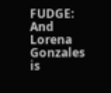FUDGE: And Lorena Gonzales is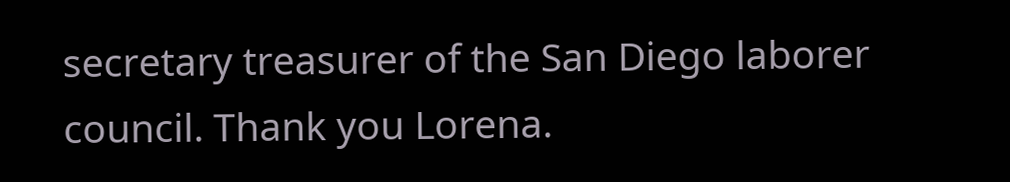secretary treasurer of the San Diego laborer council. Thank you Lorena.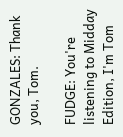GONZALES: Thank you, Tom.

FUDGE: You're listening to Midday Edition, I'm Tom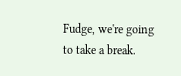Fudge, we're going to take a break.